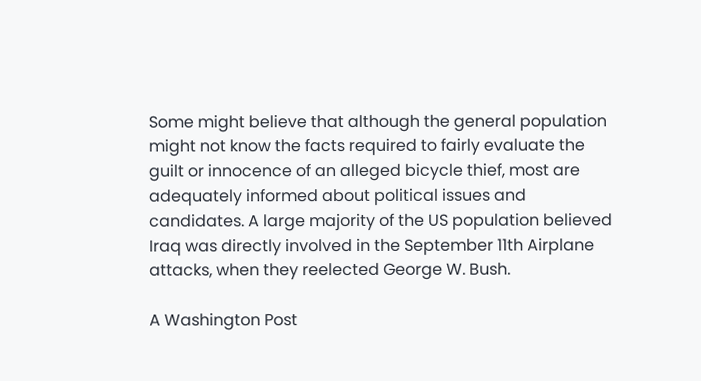Some might believe that although the general population might not know the facts required to fairly evaluate the guilt or innocence of an alleged bicycle thief, most are adequately informed about political issues and candidates. A large majority of the US population believed Iraq was directly involved in the September 11th Airplane attacks, when they reelected George W. Bush.

A Washington Post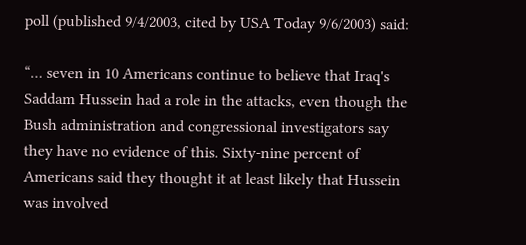poll (published 9/4/2003, cited by USA Today 9/6/2003) said:

“… seven in 10 Americans continue to believe that Iraq's Saddam Hussein had a role in the attacks, even though the Bush administration and congressional investigators say they have no evidence of this. Sixty-nine percent of Americans said they thought it at least likely that Hussein was involved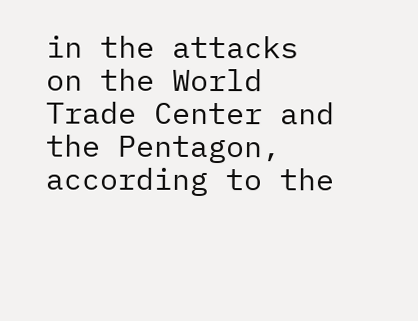in the attacks on the World Trade Center and the Pentagon, according to the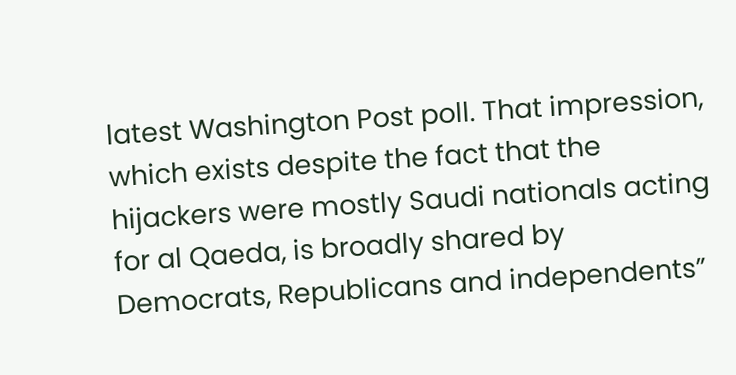latest Washington Post poll. That impression, which exists despite the fact that the hijackers were mostly Saudi nationals acting for al Qaeda, is broadly shared by Democrats, Republicans and independents”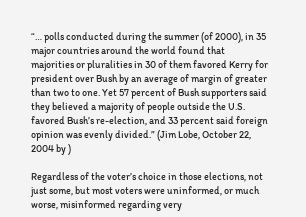“… polls conducted during the summer (of 2000), in 35 major countries around the world found that majorities or pluralities in 30 of them favored Kerry for president over Bush by an average of margin of greater than two to one. Yet 57 percent of Bush supporters said they believed a majority of people outside the U.S. favored Bush’s re-election, and 33 percent said foreign opinion was evenly divided.” (Jim Lobe, October 22, 2004 by )

Regardless of the voter’s choice in those elections, not just some, but most voters were uninformed, or much worse, misinformed regarding very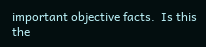important objective facts.  Is this the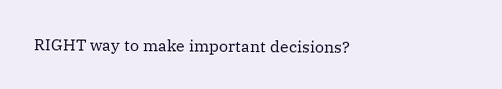RIGHT way to make important decisions?